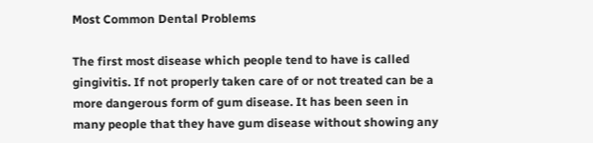Most Common Dental Problems

The first most disease which people tend to have is called gingivitis. If not properly taken care of or not treated can be a more dangerous form of gum disease. It has been seen in many people that they have gum disease without showing any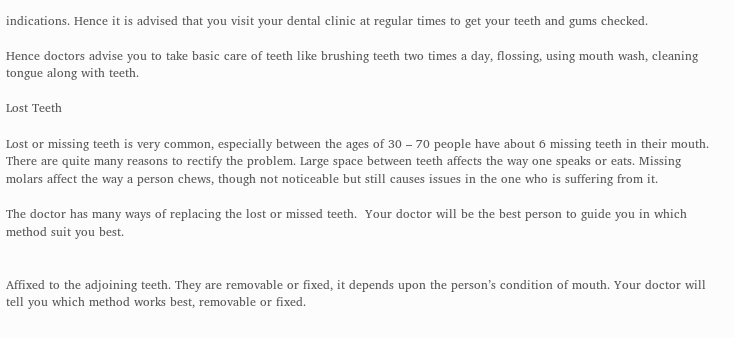indications. Hence it is advised that you visit your dental clinic at regular times to get your teeth and gums checked.

Hence doctors advise you to take basic care of teeth like brushing teeth two times a day, flossing, using mouth wash, cleaning tongue along with teeth.

Lost Teeth

Lost or missing teeth is very common, especially between the ages of 30 – 70 people have about 6 missing teeth in their mouth. There are quite many reasons to rectify the problem. Large space between teeth affects the way one speaks or eats. Missing molars affect the way a person chews, though not noticeable but still causes issues in the one who is suffering from it.

The doctor has many ways of replacing the lost or missed teeth.  Your doctor will be the best person to guide you in which method suit you best.


Affixed to the adjoining teeth. They are removable or fixed, it depends upon the person’s condition of mouth. Your doctor will tell you which method works best, removable or fixed.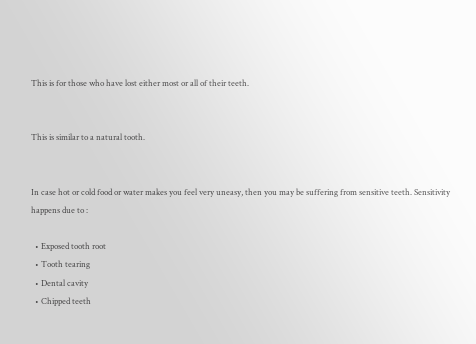This is for those who have lost either most or all of their teeth.


This is similar to a natural tooth.


In case hot or cold food or water makes you feel very uneasy, then you may be suffering from sensitive teeth. Sensitivity happens due to :

  • Exposed tooth root
  • Tooth tearing
  • Dental cavity
  • Chipped teeth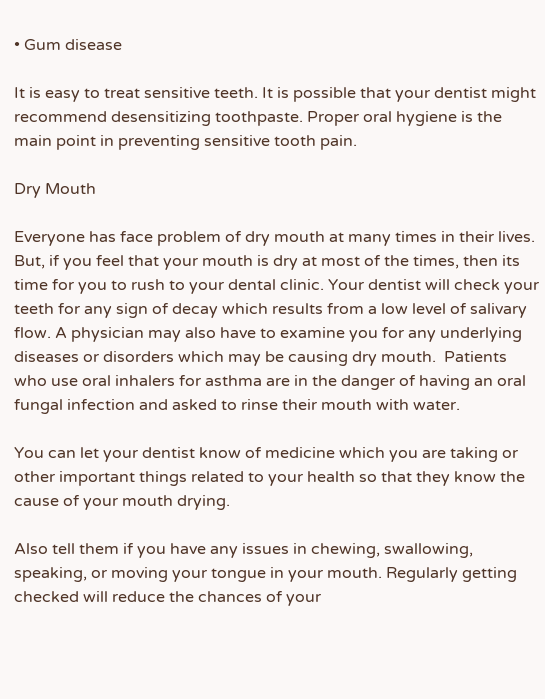• Gum disease

It is easy to treat sensitive teeth. It is possible that your dentist might recommend desensitizing toothpaste. Proper oral hygiene is the main point in preventing sensitive tooth pain.

Dry Mouth

Everyone has face problem of dry mouth at many times in their lives. But, if you feel that your mouth is dry at most of the times, then its time for you to rush to your dental clinic. Your dentist will check your teeth for any sign of decay which results from a low level of salivary flow. A physician may also have to examine you for any underlying diseases or disorders which may be causing dry mouth.  Patients who use oral inhalers for asthma are in the danger of having an oral fungal infection and asked to rinse their mouth with water.

You can let your dentist know of medicine which you are taking or other important things related to your health so that they know the cause of your mouth drying.

Also tell them if you have any issues in chewing, swallowing, speaking, or moving your tongue in your mouth. Regularly getting checked will reduce the chances of your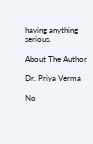having anything serious.

About The Author

Dr. Priya Verma

No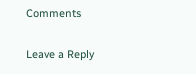Comments

Leave a Reply